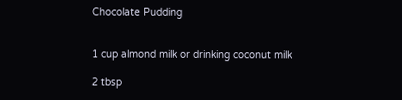Chocolate Pudding


1 cup almond milk or drinking coconut milk

2 tbsp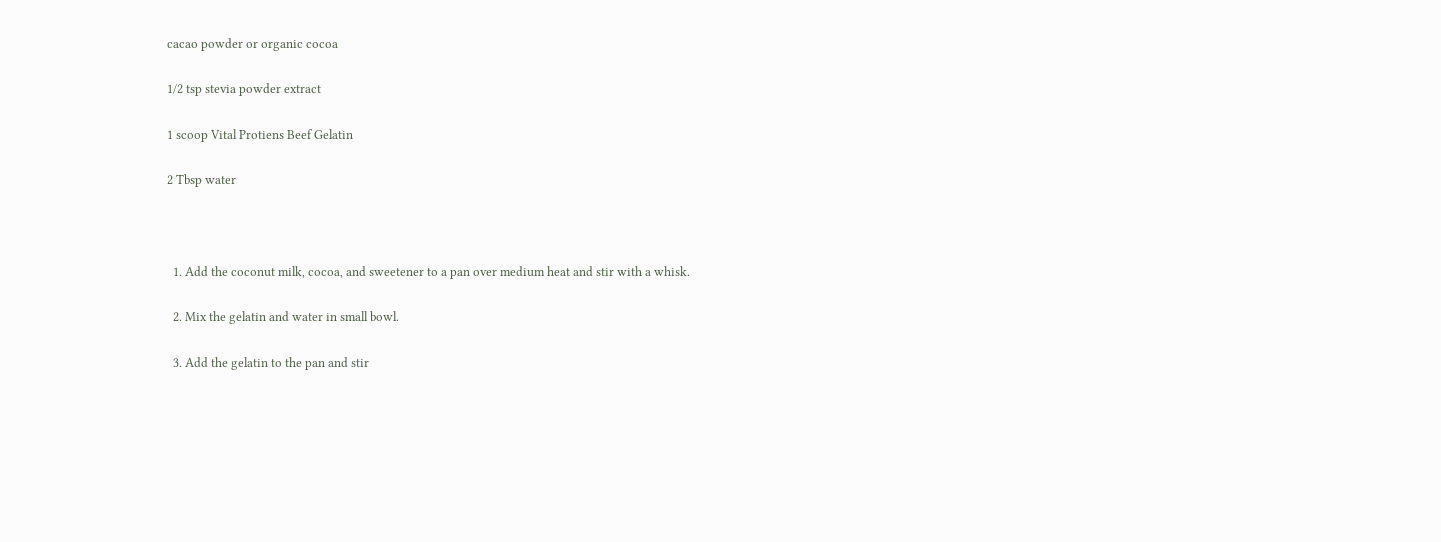cacao powder or organic cocoa

1/2 tsp stevia powder extract

1 scoop Vital Protiens Beef Gelatin

2 Tbsp water



  1. Add the coconut milk, cocoa, and sweetener to a pan over medium heat and stir with a whisk.

  2. Mix the gelatin and water in small bowl.

  3. Add the gelatin to the pan and stir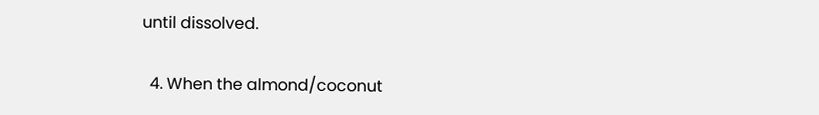until dissolved.

  4. When the almond/coconut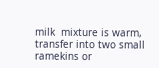milk  mixture is warm, transfer into two small ramekins or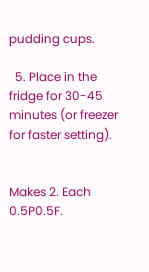pudding cups.

  5. Place in the fridge for 30-45 minutes (or freezer for faster setting).


Makes 2. Each 0.5P0.5F.